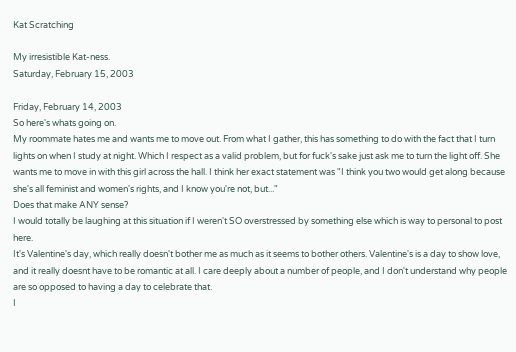Kat Scratching

My irresistible Kat-ness.
Saturday, February 15, 2003

Friday, February 14, 2003
So here's whats going on.
My roommate hates me and wants me to move out. From what I gather, this has something to do with the fact that I turn lights on when I study at night. Which I respect as a valid problem, but for fuck's sake just ask me to turn the light off. She wants me to move in with this girl across the hall. I think her exact statement was "I think you two would get along because she's all feminist and women's rights, and I know you're not, but..."
Does that make ANY sense?
I would totally be laughing at this situation if I weren't SO overstressed by something else which is way to personal to post here.
It's Valentine's day, which really doesn't bother me as much as it seems to bother others. Valentine's is a day to show love, and it really doesnt have to be romantic at all. I care deeply about a number of people, and I don't understand why people are so opposed to having a day to celebrate that.
I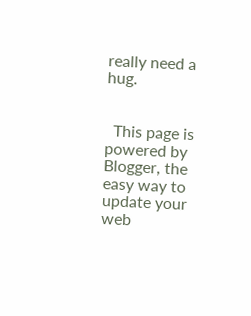really need a hug.


  This page is powered by Blogger, the easy way to update your web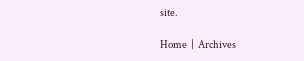site.

Home  |  Archives